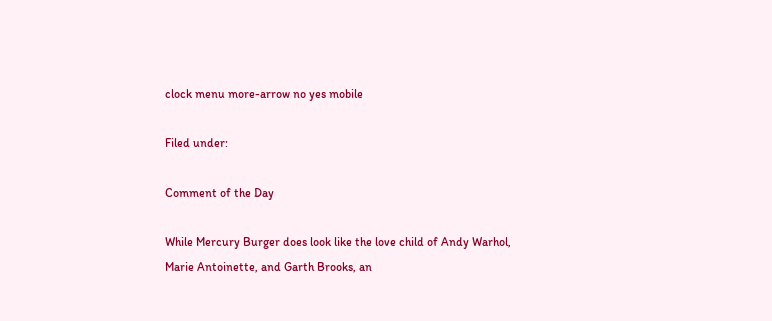clock menu more-arrow no yes mobile

Filed under:

Comment of the Day

While Mercury Burger does look like the love child of Andy Warhol, Marie Antoinette, and Garth Brooks, an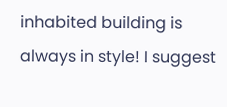inhabited building is always in style! I suggest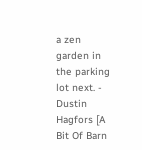a zen garden in the parking lot next. - Dustin Hagfors [A Bit Of Barn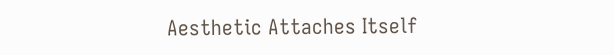Aesthetic Attaches Itself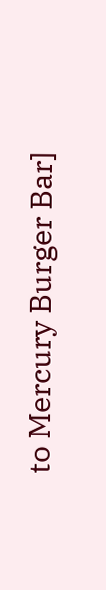to Mercury Burger Bar]